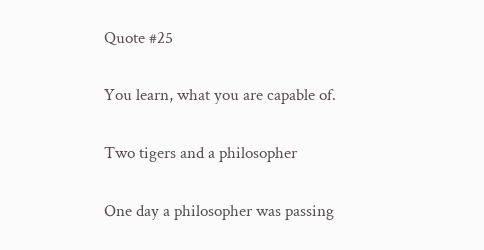Quote #25

You learn, what you are capable of.

Two tigers and a philosopher

One day a philosopher was passing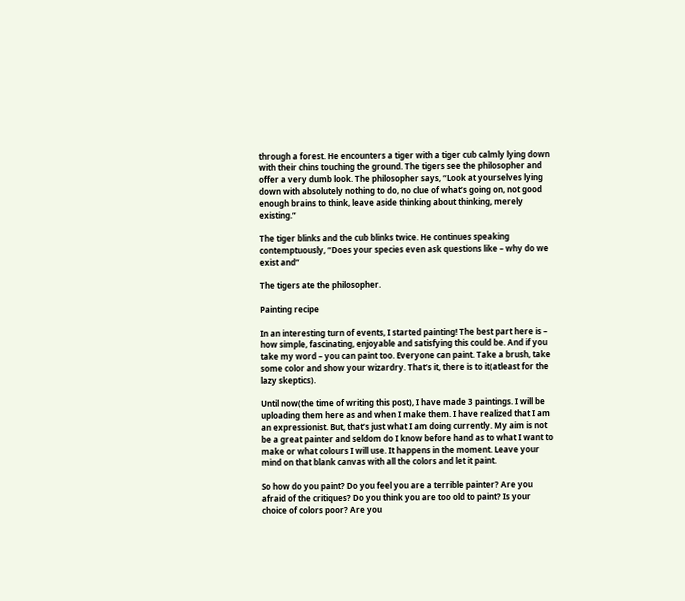through a forest. He encounters a tiger with a tiger cub calmly lying down with their chins touching the ground. The tigers see the philosopher and offer a very dumb look. The philosopher says, “Look at yourselves lying down with absolutely nothing to do, no clue of what’s going on, not good enough brains to think, leave aside thinking about thinking, merely existing.”

The tiger blinks and the cub blinks twice. He continues speaking contemptuously, “Does your species even ask questions like – why do we exist and”

The tigers ate the philosopher.

Painting recipe

In an interesting turn of events, I started painting! The best part here is – how simple, fascinating, enjoyable and satisfying this could be. And if you take my word – you can paint too. Everyone can paint. Take a brush, take some color and show your wizardry. That’s it, there is to it(atleast for the lazy skeptics).

Until now(the time of writing this post), I have made 3 paintings. I will be uploading them here as and when I make them. I have realized that I am an expressionist. But, that’s just what I am doing currently. My aim is not be a great painter and seldom do I know before hand as to what I want to make or what colours I will use. It happens in the moment. Leave your mind on that blank canvas with all the colors and let it paint.

So how do you paint? Do you feel you are a terrible painter? Are you afraid of the critiques? Do you think you are too old to paint? Is your choice of colors poor? Are you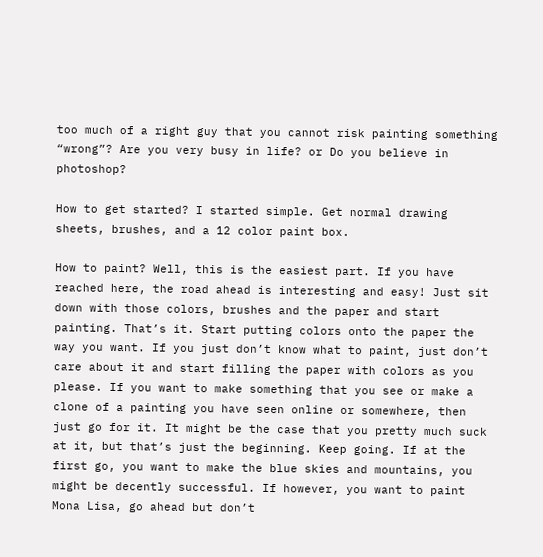too much of a right guy that you cannot risk painting something “wrong”? Are you very busy in life? or Do you believe in photoshop?

How to get started? I started simple. Get normal drawing sheets, brushes, and a 12 color paint box.

How to paint? Well, this is the easiest part. If you have reached here, the road ahead is interesting and easy! Just sit down with those colors, brushes and the paper and start painting. That’s it. Start putting colors onto the paper the way you want. If you just don’t know what to paint, just don’t care about it and start filling the paper with colors as you please. If you want to make something that you see or make a clone of a painting you have seen online or somewhere, then just go for it. It might be the case that you pretty much suck at it, but that’s just the beginning. Keep going. If at the first go, you want to make the blue skies and mountains, you might be decently successful. If however, you want to paint Mona Lisa, go ahead but don’t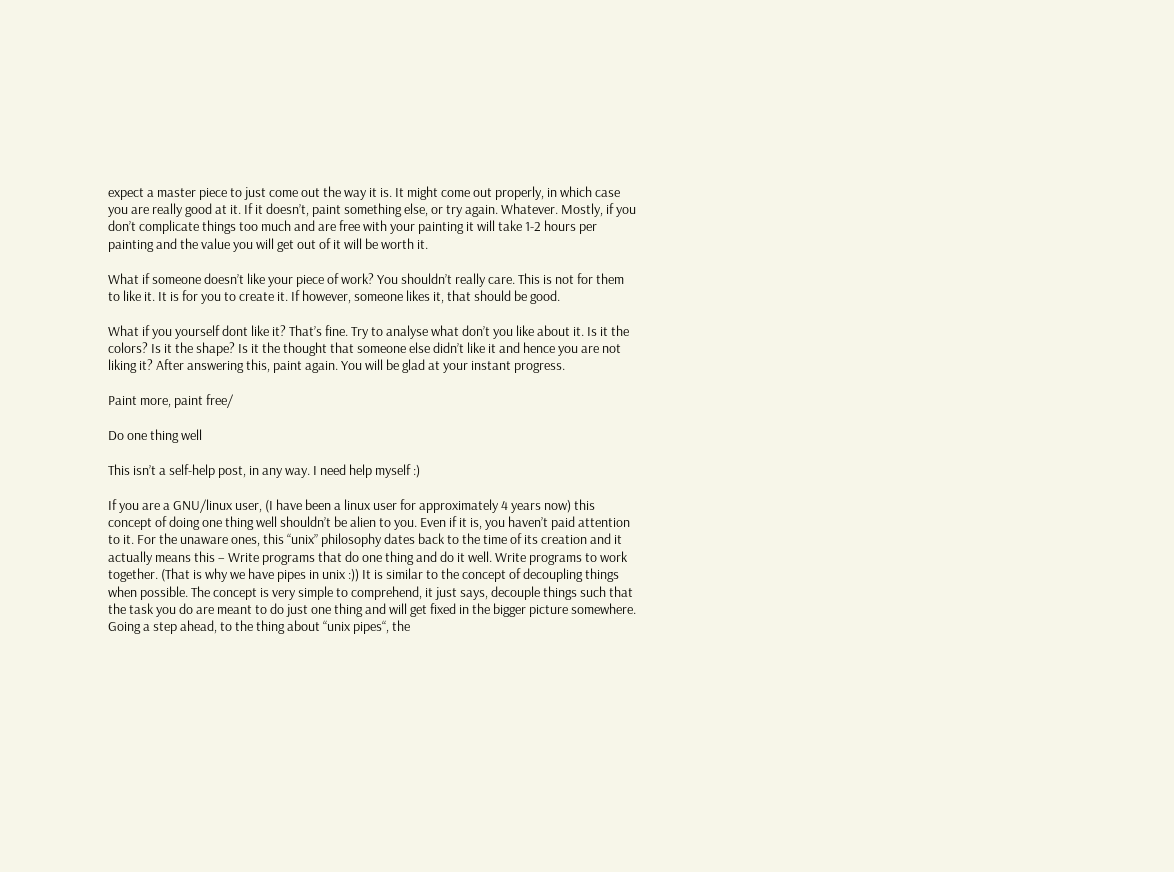expect a master piece to just come out the way it is. It might come out properly, in which case you are really good at it. If it doesn’t, paint something else, or try again. Whatever. Mostly, if you don’t complicate things too much and are free with your painting it will take 1-2 hours per painting and the value you will get out of it will be worth it.

What if someone doesn’t like your piece of work? You shouldn’t really care. This is not for them to like it. It is for you to create it. If however, someone likes it, that should be good.

What if you yourself dont like it? That’s fine. Try to analyse what don’t you like about it. Is it the colors? Is it the shape? Is it the thought that someone else didn’t like it and hence you are not liking it? After answering this, paint again. You will be glad at your instant progress.

Paint more, paint free/

Do one thing well

This isn’t a self-help post, in any way. I need help myself :)

If you are a GNU/linux user, (I have been a linux user for approximately 4 years now) this concept of doing one thing well shouldn’t be alien to you. Even if it is, you haven’t paid attention to it. For the unaware ones, this “unix” philosophy dates back to the time of its creation and it actually means this – Write programs that do one thing and do it well. Write programs to work together. (That is why we have pipes in unix :)) It is similar to the concept of decoupling things when possible. The concept is very simple to comprehend, it just says, decouple things such that the task you do are meant to do just one thing and will get fixed in the bigger picture somewhere. Going a step ahead, to the thing about “unix pipes“, the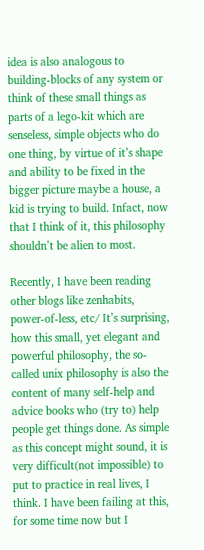idea is also analogous to building-blocks of any system or think of these small things as parts of a lego-kit which are senseless, simple objects who do one thing, by virtue of it’s shape and ability to be fixed in the bigger picture maybe a house, a kid is trying to build. Infact, now that I think of it, this philosophy shouldn’t be alien to most.

Recently, I have been reading other blogs like zenhabits, power-of-less, etc/ It’s surprising, how this small, yet elegant and powerful philosophy, the so-called unix philosophy is also the content of many self-help and advice books who (try to) help people get things done. As simple as this concept might sound, it is very difficult(not impossible) to put to practice in real lives, I think. I have been failing at this, for some time now but I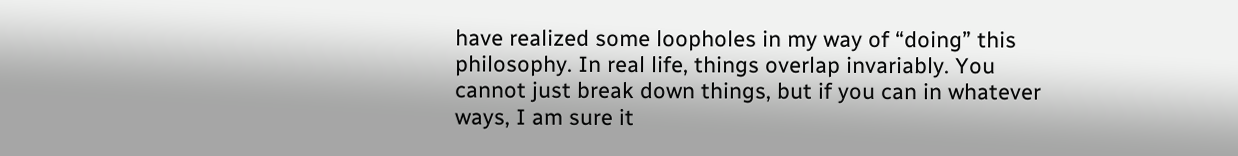have realized some loopholes in my way of “doing” this philosophy. In real life, things overlap invariably. You cannot just break down things, but if you can in whatever ways, I am sure it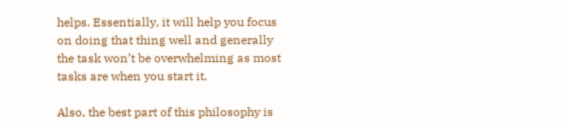helps. Essentially, it will help you focus on doing that thing well and generally the task won’t be overwhelming as most tasks are when you start it.

Also, the best part of this philosophy is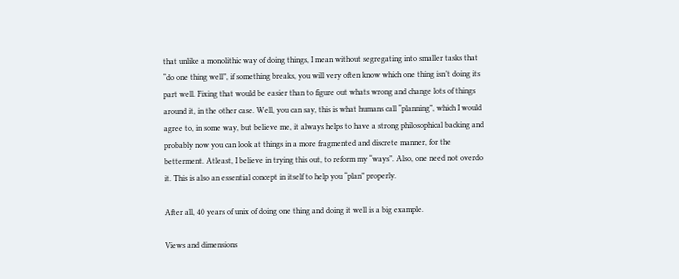that unlike a monolithic way of doing things, I mean without segregating into smaller tasks that “do one thing well”, if something breaks, you will very often know which one thing isn’t doing its part well. Fixing that would be easier than to figure out whats wrong and change lots of things around it, in the other case. Well, you can say, this is what humans call “planning”, which I would agree to, in some way, but believe me, it always helps to have a strong philosophical backing and probably now you can look at things in a more fragmented and discrete manner, for the betterment. Atleast, I believe in trying this out, to reform my “ways”. Also, one need not overdo it. This is also an essential concept in itself to help you “plan” properly.

After all, 40 years of unix of doing one thing and doing it well is a big example.

Views and dimensions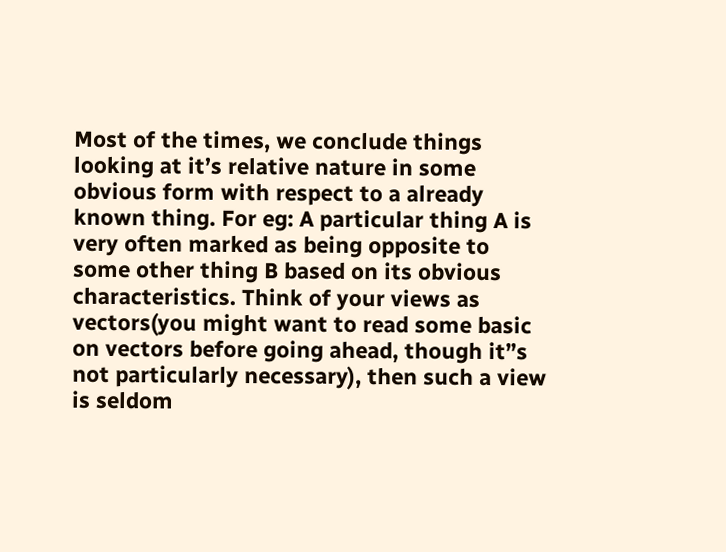Most of the times, we conclude things looking at it’s relative nature in some obvious form with respect to a already known thing. For eg: A particular thing A is very often marked as being opposite to some other thing B based on its obvious characteristics. Think of your views as vectors(you might want to read some basic on vectors before going ahead, though it”s not particularly necessary), then such a view is seldom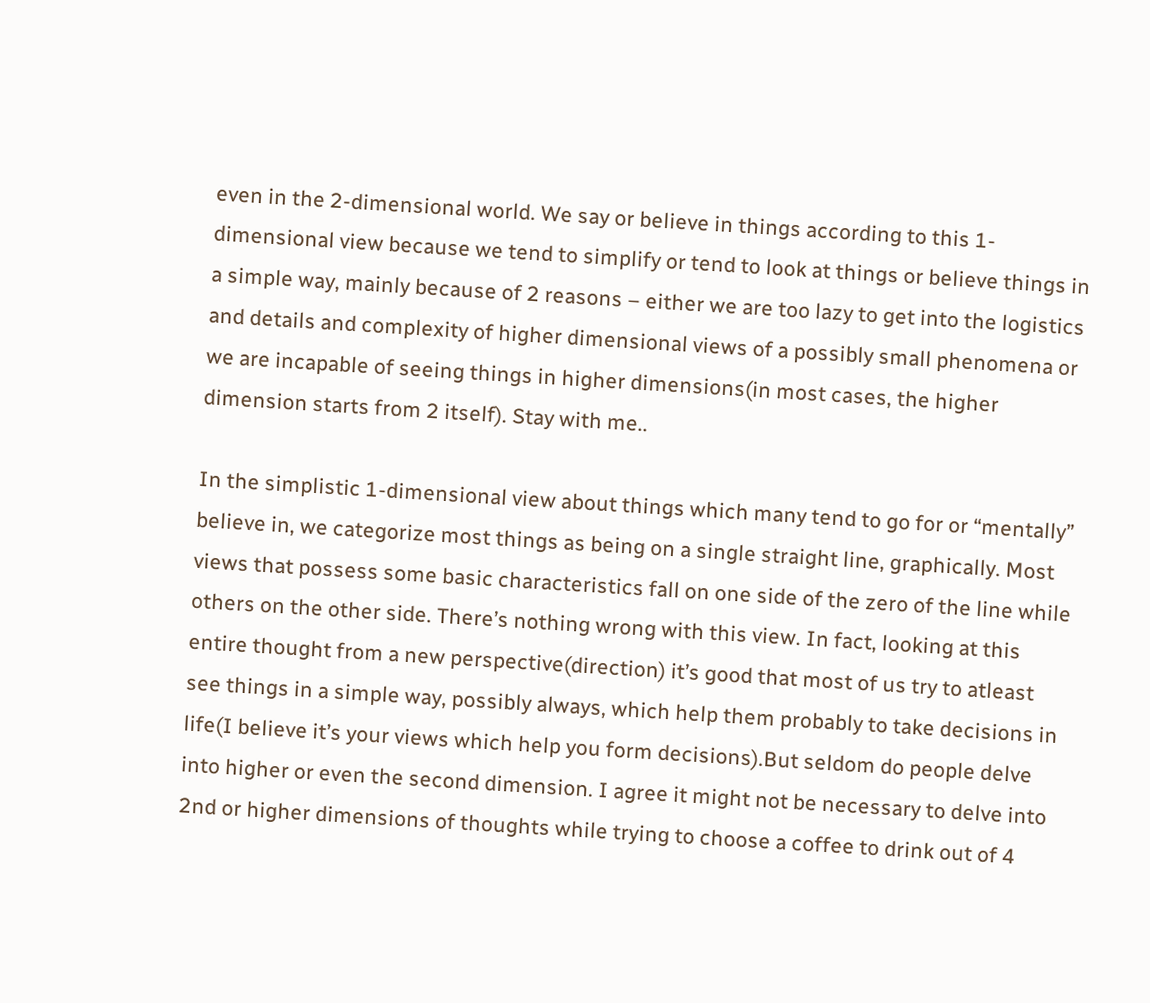even in the 2-dimensional world. We say or believe in things according to this 1-dimensional view because we tend to simplify or tend to look at things or believe things in a simple way, mainly because of 2 reasons – either we are too lazy to get into the logistics and details and complexity of higher dimensional views of a possibly small phenomena or we are incapable of seeing things in higher dimensions(in most cases, the higher dimension starts from 2 itself). Stay with me..

In the simplistic 1-dimensional view about things which many tend to go for or “mentally” believe in, we categorize most things as being on a single straight line, graphically. Most views that possess some basic characteristics fall on one side of the zero of the line while others on the other side. There’s nothing wrong with this view. In fact, looking at this entire thought from a new perspective(direction) it’s good that most of us try to atleast see things in a simple way, possibly always, which help them probably to take decisions in life(I believe it’s your views which help you form decisions).But seldom do people delve into higher or even the second dimension. I agree it might not be necessary to delve into 2nd or higher dimensions of thoughts while trying to choose a coffee to drink out of 4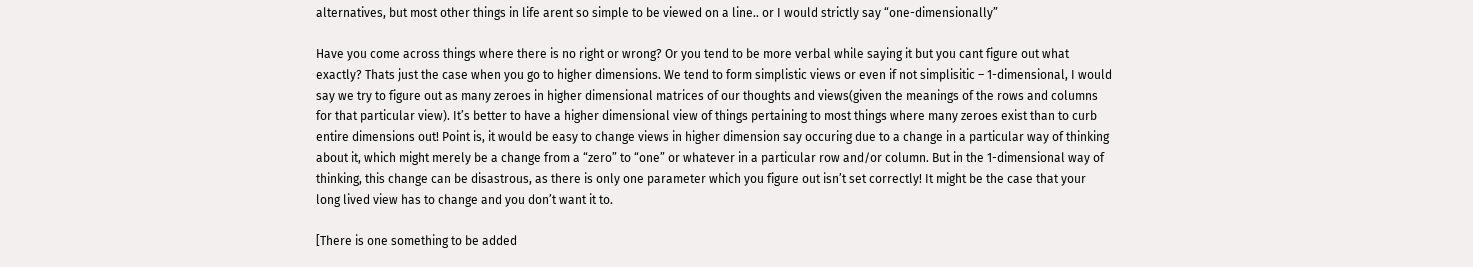alternatives, but most other things in life arent so simple to be viewed on a line.. or I would strictly say “one-dimensionally”

Have you come across things where there is no right or wrong? Or you tend to be more verbal while saying it but you cant figure out what exactly? Thats just the case when you go to higher dimensions. We tend to form simplistic views or even if not simplisitic – 1-dimensional, I would say we try to figure out as many zeroes in higher dimensional matrices of our thoughts and views(given the meanings of the rows and columns for that particular view). It’s better to have a higher dimensional view of things pertaining to most things where many zeroes exist than to curb entire dimensions out! Point is, it would be easy to change views in higher dimension say occuring due to a change in a particular way of thinking about it, which might merely be a change from a “zero” to “one” or whatever in a particular row and/or column. But in the 1-dimensional way of thinking, this change can be disastrous, as there is only one parameter which you figure out isn’t set correctly! It might be the case that your long lived view has to change and you don’t want it to.

[There is one something to be added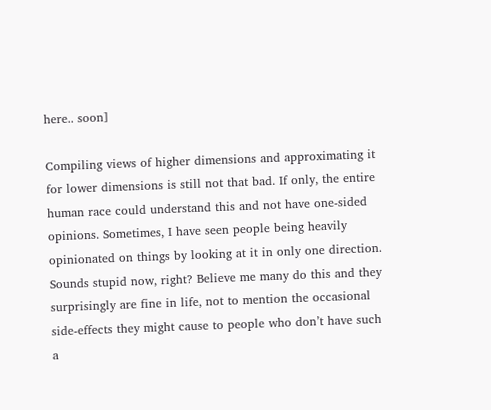here.. soon]

Compiling views of higher dimensions and approximating it for lower dimensions is still not that bad. If only, the entire human race could understand this and not have one-sided opinions. Sometimes, I have seen people being heavily opinionated on things by looking at it in only one direction. Sounds stupid now, right? Believe me many do this and they surprisingly are fine in life, not to mention the occasional side-effects they might cause to people who don’t have such a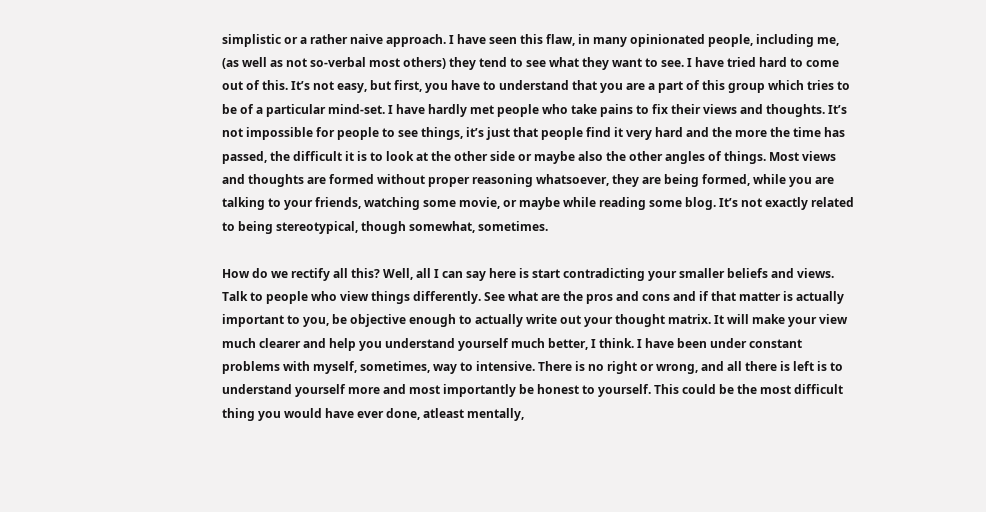simplistic or a rather naive approach. I have seen this flaw, in many opinionated people, including me, (as well as not so-verbal most others) they tend to see what they want to see. I have tried hard to come out of this. It’s not easy, but first, you have to understand that you are a part of this group which tries to be of a particular mind-set. I have hardly met people who take pains to fix their views and thoughts. It’s not impossible for people to see things, it’s just that people find it very hard and the more the time has passed, the difficult it is to look at the other side or maybe also the other angles of things. Most views and thoughts are formed without proper reasoning whatsoever, they are being formed, while you are talking to your friends, watching some movie, or maybe while reading some blog. It’s not exactly related to being stereotypical, though somewhat, sometimes.

How do we rectify all this? Well, all I can say here is start contradicting your smaller beliefs and views. Talk to people who view things differently. See what are the pros and cons and if that matter is actually important to you, be objective enough to actually write out your thought matrix. It will make your view much clearer and help you understand yourself much better, I think. I have been under constant problems with myself, sometimes, way to intensive. There is no right or wrong, and all there is left is to understand yourself more and most importantly be honest to yourself. This could be the most difficult thing you would have ever done, atleast mentally,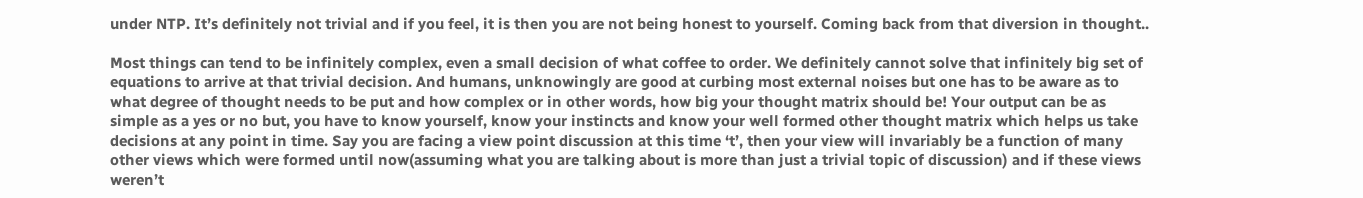under NTP. It’s definitely not trivial and if you feel, it is then you are not being honest to yourself. Coming back from that diversion in thought..

Most things can tend to be infinitely complex, even a small decision of what coffee to order. We definitely cannot solve that infinitely big set of equations to arrive at that trivial decision. And humans, unknowingly are good at curbing most external noises but one has to be aware as to what degree of thought needs to be put and how complex or in other words, how big your thought matrix should be! Your output can be as simple as a yes or no but, you have to know yourself, know your instincts and know your well formed other thought matrix which helps us take decisions at any point in time. Say you are facing a view point discussion at this time ‘t’, then your view will invariably be a function of many other views which were formed until now(assuming what you are talking about is more than just a trivial topic of discussion) and if these views weren’t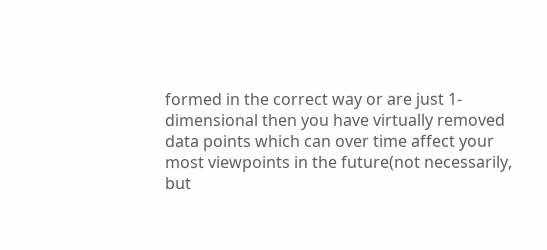formed in the correct way or are just 1-dimensional then you have virtually removed data points which can over time affect your most viewpoints in the future(not necessarily, but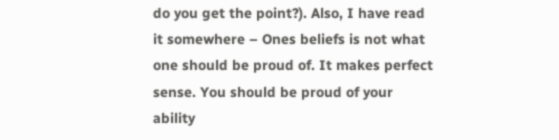do you get the point?). Also, I have read it somewhere – Ones beliefs is not what one should be proud of. It makes perfect sense. You should be proud of your ability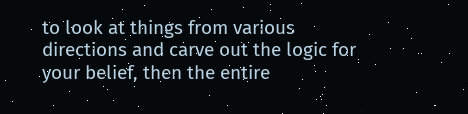to look at things from various directions and carve out the logic for your belief, then the entire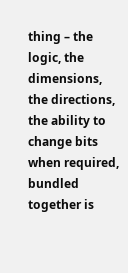thing – the logic, the dimensions, the directions, the ability to change bits when required, bundled together is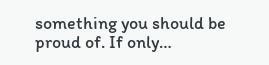something you should be proud of. If only…